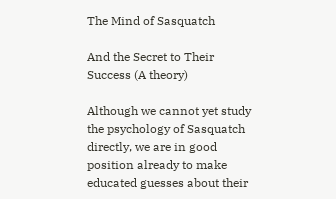The Mind of Sasquatch

And the Secret to Their Success (A theory)

Although we cannot yet study the psychology of Sasquatch directly, we are in good position already to make educated guesses about their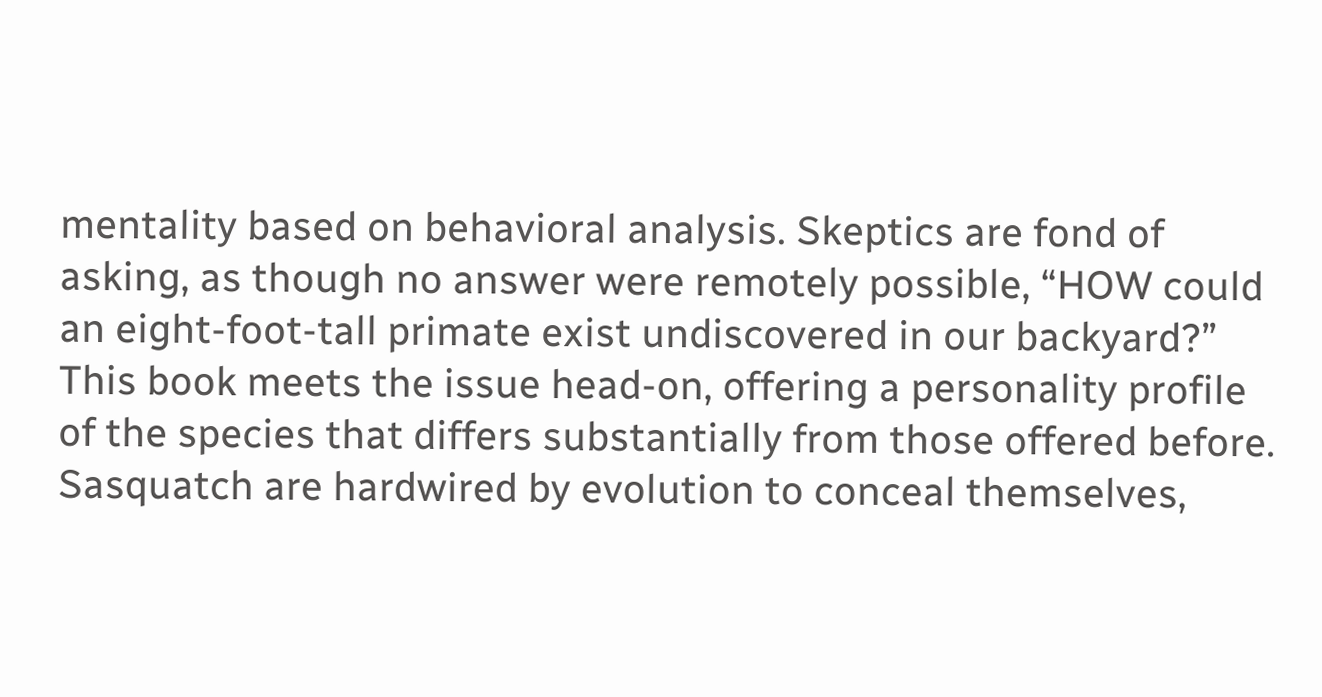mentality based on behavioral analysis. Skeptics are fond of asking, as though no answer were remotely possible, “HOW could an eight-foot-tall primate exist undiscovered in our backyard?” This book meets the issue head-on, offering a personality profile of the species that differs substantially from those offered before. Sasquatch are hardwired by evolution to conceal themselves,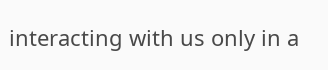interacting with us only in a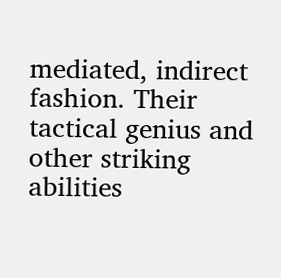mediated, indirect fashion. Their tactical genius and other striking abilities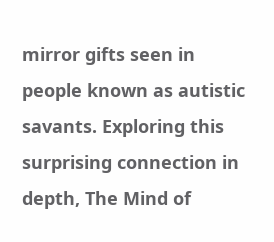mirror gifts seen in people known as autistic savants. Exploring this surprising connection in depth, The Mind of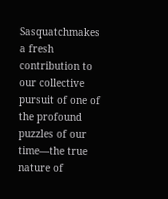Sasquatchmakes a fresh contribution to our collective pursuit of one of the profound puzzles of our time—the true nature of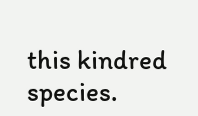this kindred species.